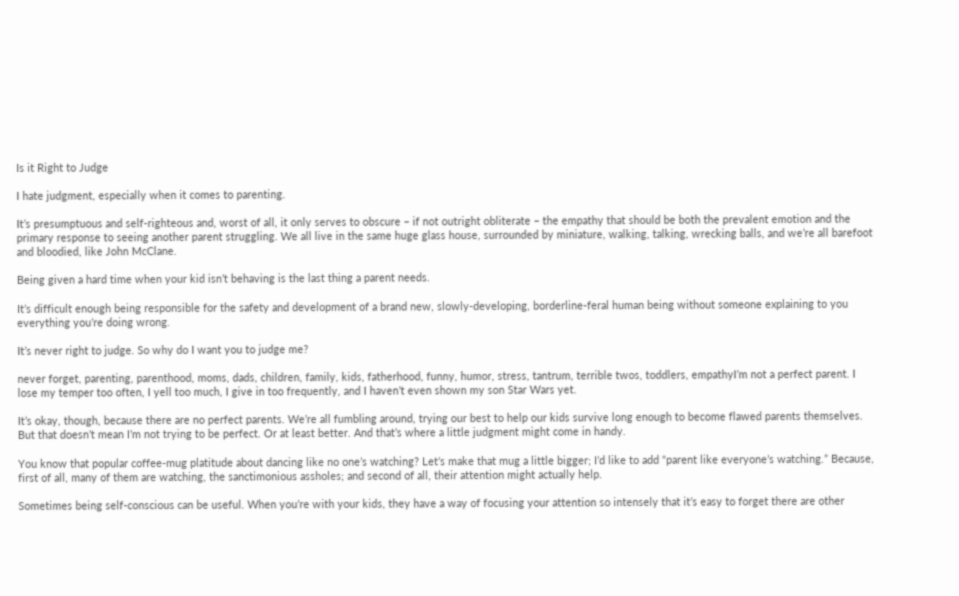Is it Right to Judge

I hate judgment, especially when it comes to parenting.

It’s presumptuous and self-righteous and, worst of all, it only serves to obscure – if not outright obliterate – the empathy that should be both the prevalent emotion and the primary response to seeing another parent struggling. We all live in the same huge glass house, surrounded by miniature, walking, talking, wrecking balls, and we’re all barefoot and bloodied, like John McClane.

Being given a hard time when your kid isn’t behaving is the last thing a parent needs.

It’s difficult enough being responsible for the safety and development of a brand new, slowly-developing, borderline-feral human being without someone explaining to you everything you’re doing wrong.

It’s never right to judge. So why do I want you to judge me?

never forget, parenting, parenthood, moms, dads, children, family, kids, fatherhood, funny, humor, stress, tantrum, terrible twos, toddlers, empathyI’m not a perfect parent. I lose my temper too often, I yell too much, I give in too frequently, and I haven’t even shown my son Star Wars yet.

It’s okay, though, because there are no perfect parents. We’re all fumbling around, trying our best to help our kids survive long enough to become flawed parents themselves. But that doesn’t mean I’m not trying to be perfect. Or at least better. And that’s where a little judgment might come in handy.

You know that popular coffee-mug platitude about dancing like no one’s watching? Let’s make that mug a little bigger; I’d like to add “parent like everyone’s watching.” Because, first of all, many of them are watching, the sanctimonious assholes; and second of all, their attention might actually help.

Sometimes being self-conscious can be useful. When you’re with your kids, they have a way of focusing your attention so intensely that it’s easy to forget there are other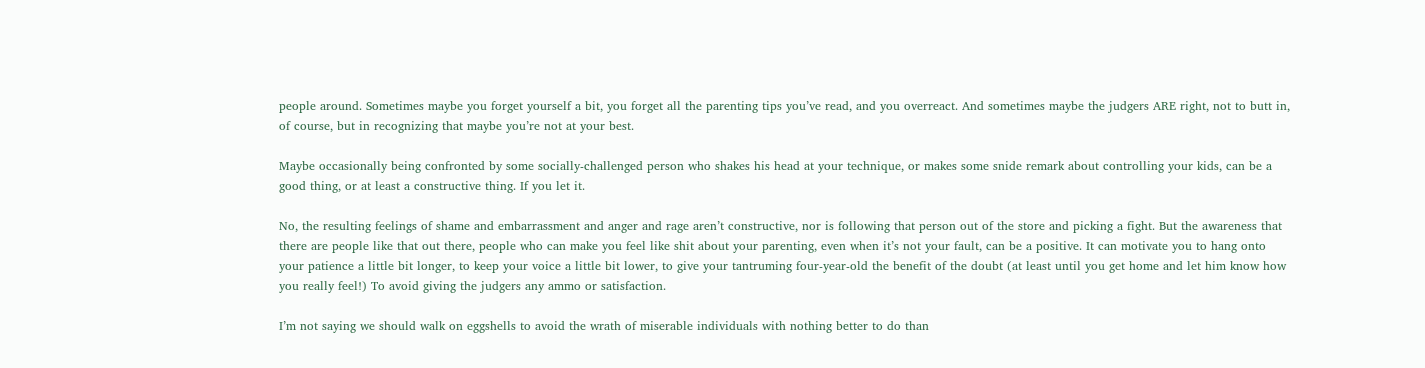people around. Sometimes maybe you forget yourself a bit, you forget all the parenting tips you’ve read, and you overreact. And sometimes maybe the judgers ARE right, not to butt in, of course, but in recognizing that maybe you’re not at your best.

Maybe occasionally being confronted by some socially-challenged person who shakes his head at your technique, or makes some snide remark about controlling your kids, can be a good thing, or at least a constructive thing. If you let it.

No, the resulting feelings of shame and embarrassment and anger and rage aren’t constructive, nor is following that person out of the store and picking a fight. But the awareness that there are people like that out there, people who can make you feel like shit about your parenting, even when it’s not your fault, can be a positive. It can motivate you to hang onto your patience a little bit longer, to keep your voice a little bit lower, to give your tantruming four-year-old the benefit of the doubt (at least until you get home and let him know how you really feel!) To avoid giving the judgers any ammo or satisfaction.

I’m not saying we should walk on eggshells to avoid the wrath of miserable individuals with nothing better to do than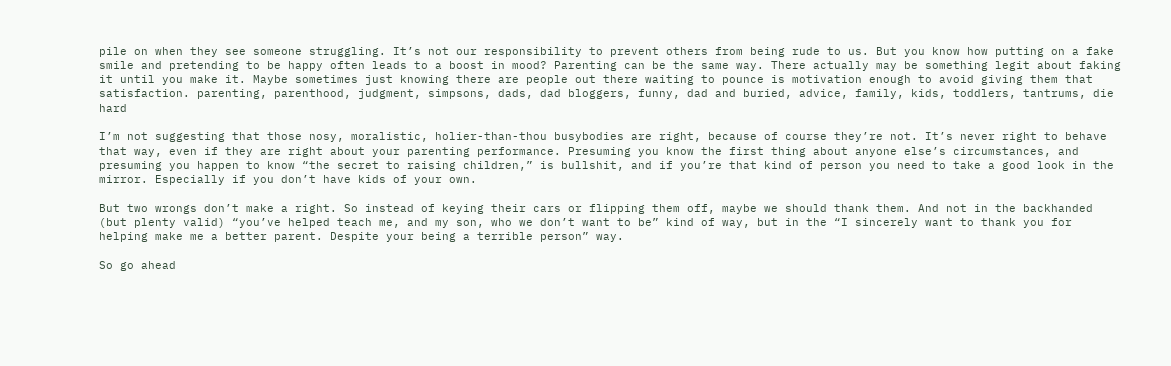pile on when they see someone struggling. It’s not our responsibility to prevent others from being rude to us. But you know how putting on a fake smile and pretending to be happy often leads to a boost in mood? Parenting can be the same way. There actually may be something legit about faking it until you make it. Maybe sometimes just knowing there are people out there waiting to pounce is motivation enough to avoid giving them that satisfaction. parenting, parenthood, judgment, simpsons, dads, dad bloggers, funny, dad and buried, advice, family, kids, toddlers, tantrums, die hard

I’m not suggesting that those nosy, moralistic, holier-than-thou busybodies are right, because of course they’re not. It’s never right to behave that way, even if they are right about your parenting performance. Presuming you know the first thing about anyone else’s circumstances, and presuming you happen to know “the secret to raising children,” is bullshit, and if you’re that kind of person you need to take a good look in the mirror. Especially if you don’t have kids of your own.

But two wrongs don’t make a right. So instead of keying their cars or flipping them off, maybe we should thank them. And not in the backhanded (but plenty valid) “you’ve helped teach me, and my son, who we don’t want to be” kind of way, but in the “I sincerely want to thank you for helping make me a better parent. Despite your being a terrible person” way.

So go ahead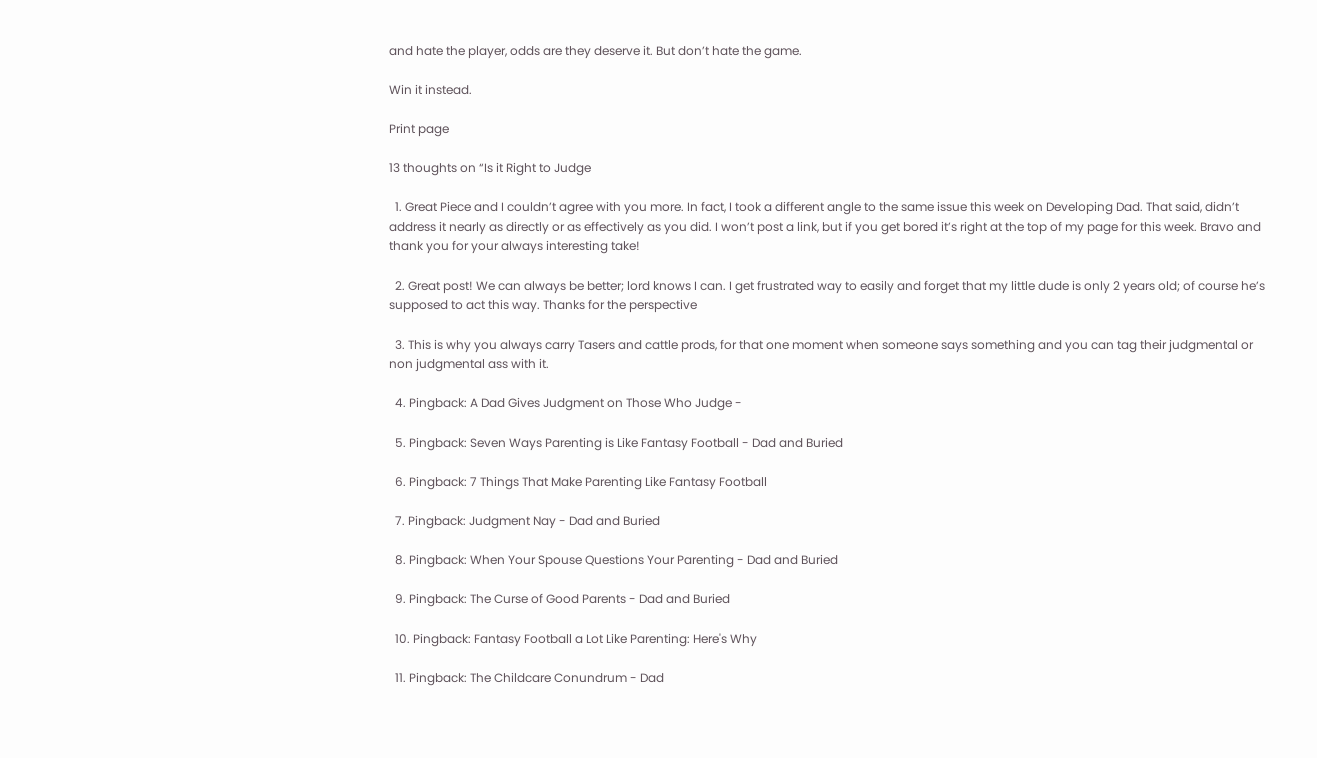and hate the player, odds are they deserve it. But don’t hate the game.

Win it instead.

Print page

13 thoughts on “Is it Right to Judge

  1. Great Piece and I couldn’t agree with you more. In fact, I took a different angle to the same issue this week on Developing Dad. That said, didn’t address it nearly as directly or as effectively as you did. I won’t post a link, but if you get bored it’s right at the top of my page for this week. Bravo and thank you for your always interesting take!

  2. Great post! We can always be better; lord knows I can. I get frustrated way to easily and forget that my little dude is only 2 years old; of course he’s supposed to act this way. Thanks for the perspective

  3. This is why you always carry Tasers and cattle prods, for that one moment when someone says something and you can tag their judgmental or non judgmental ass with it.

  4. Pingback: A Dad Gives Judgment on Those Who Judge -

  5. Pingback: Seven Ways Parenting is Like Fantasy Football - Dad and Buried

  6. Pingback: 7 Things That Make Parenting Like Fantasy Football

  7. Pingback: Judgment Nay - Dad and Buried

  8. Pingback: When Your Spouse Questions Your Parenting - Dad and Buried

  9. Pingback: The Curse of Good Parents - Dad and Buried

  10. Pingback: Fantasy Football a Lot Like Parenting: Here's Why

  11. Pingback: The Childcare Conundrum - Dad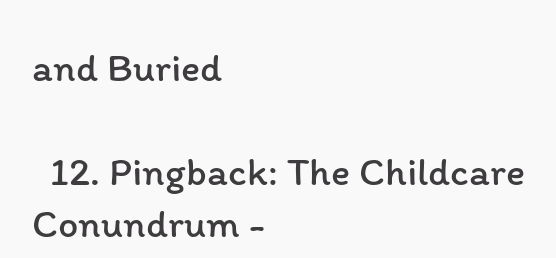and Buried

  12. Pingback: The Childcare Conundrum -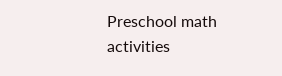Preschool math activities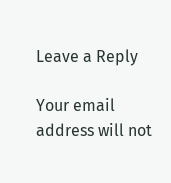Leave a Reply

Your email address will not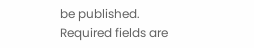be published. Required fields are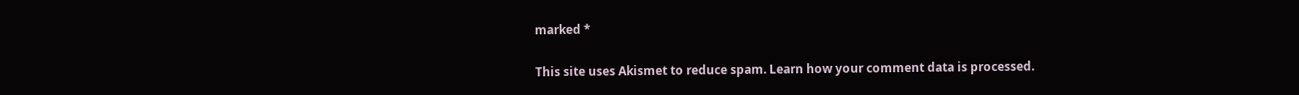marked *

This site uses Akismet to reduce spam. Learn how your comment data is processed.